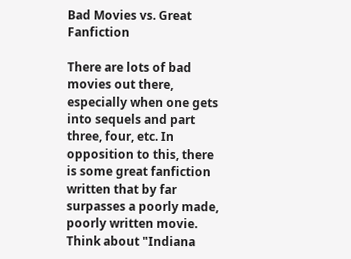Bad Movies vs. Great Fanfiction

There are lots of bad movies out there, especially when one gets into sequels and part three, four, etc. In opposition to this, there is some great fanfiction written that by far surpasses a poorly made, poorly written movie. Think about "Indiana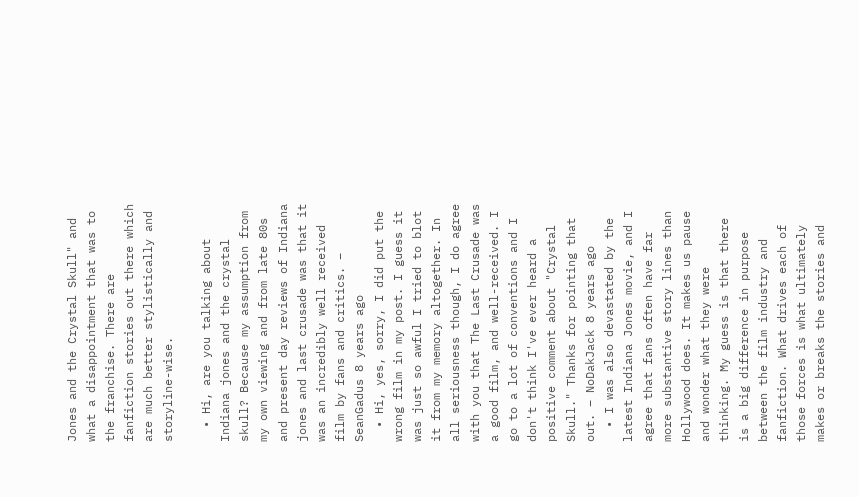Jones and the Crystal Skull" and what a disappointment that was to the franchise. There are fanfiction stories out there which are much better stylistically and storyline-wise.

  • Hi, are you talking about Indiana jones and the crystal skull? Because my assumption from my own viewing and from late 80s and present day reviews of Indiana jones and last crusade was that it was an incredibly well received film by fans and critics. – SeanGadus 8 years ago
  • Hi, yes, sorry, I did put the wrong film in my post. I guess it was just so awful I tried to blot it from my memory altogether. In all seriousness though, I do agree with you that The Last Crusade was a good film, and well-received. I go to a lot of conventions and I don't think I've ever heard a positive comment about "Crystal Skull." Thanks for pointing that out. – NoDakJack 8 years ago
  • I was also devastated by the latest Indiana Jones movie, and I agree that fans often have far more substantive story lines than Hollywood does. It makes us pause and wonder what they were thinking. My guess is that there is a big difference in purpose between the film industry and fanfiction. What drives each of those forces is what ultimately makes or breaks the stories and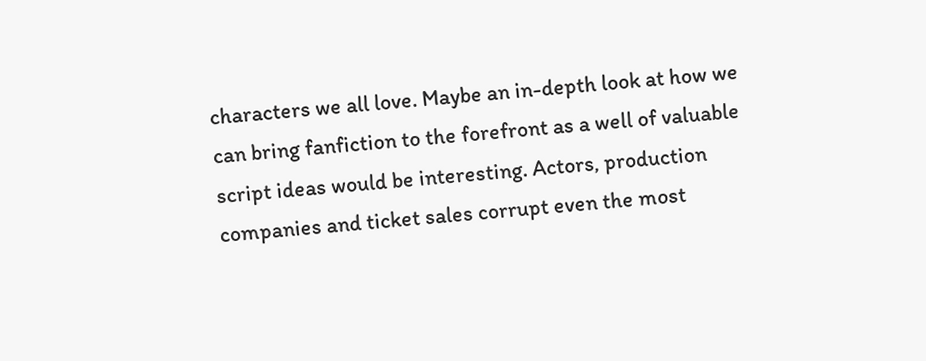characters we all love. Maybe an in-depth look at how we can bring fanfiction to the forefront as a well of valuable script ideas would be interesting. Actors, production companies and ticket sales corrupt even the most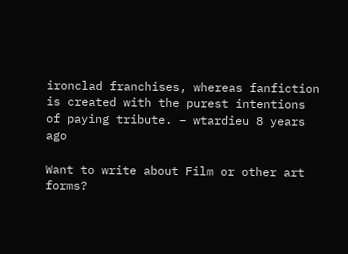ironclad franchises, whereas fanfiction is created with the purest intentions of paying tribute. – wtardieu 8 years ago

Want to write about Film or other art forms?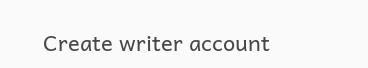Create writer account